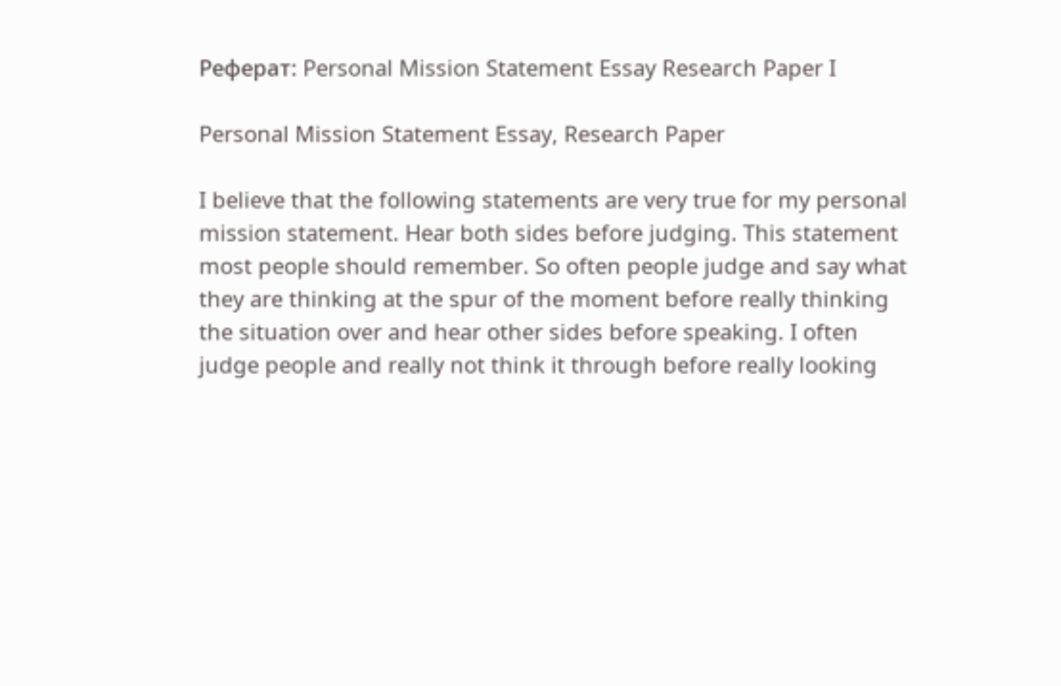Реферат: Personal Mission Statement Essay Research Paper I

Personal Mission Statement Essay, Research Paper

I believe that the following statements are very true for my personal mission statement. Hear both sides before judging. This statement most people should remember. So often people judge and say what they are thinking at the spur of the moment before really thinking the situation over and hear other sides before speaking. I often judge people and really not think it through before really looking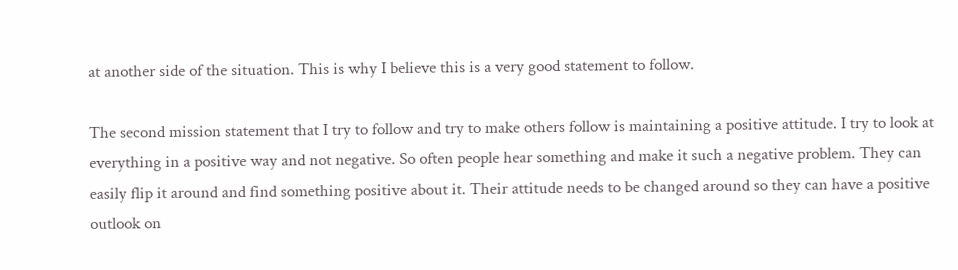at another side of the situation. This is why I believe this is a very good statement to follow.

The second mission statement that I try to follow and try to make others follow is maintaining a positive attitude. I try to look at everything in a positive way and not negative. So often people hear something and make it such a negative problem. They can easily flip it around and find something positive about it. Their attitude needs to be changed around so they can have a positive outlook on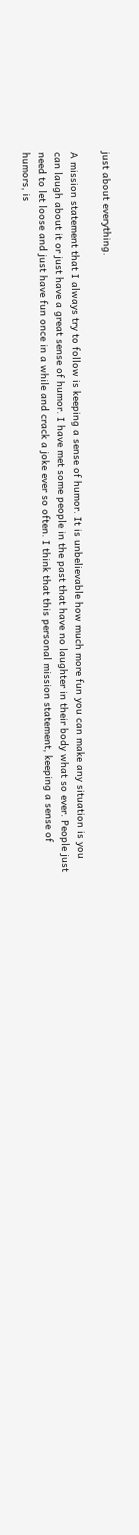just about everything.

A mission statement that I always try to follow is keeping a sense of humor. It is unbelievable how much more fun you can make any situation is you can laugh about it or just have a great sense of humor. I have met some people in the past that have no laughter in their body what so ever. People just need to let loose and just have fun once in a while and crack a joke ever so often. I think that this personal mission statement, keeping a sense of humors, is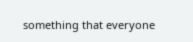something that everyone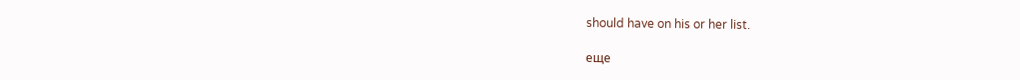should have on his or her list.

еще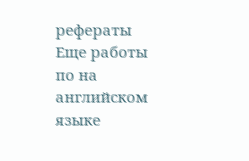рефераты
Еще работы по на английском языке